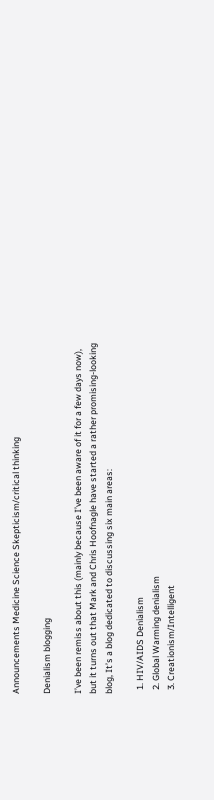Announcements Medicine Science Skepticism/critical thinking

Denialism blogging

I’ve been remiss about this (mainly because I’ve been aware of it for a few days now), but it turns out that Mark and Chris Hoofnagle have started a rather promising-looking blog, It’s a blog dedicated to discussing six main areas:

  1. HIV/AIDS Denialism
  2. Global Warming denialism
  3. Creationism/Intelligent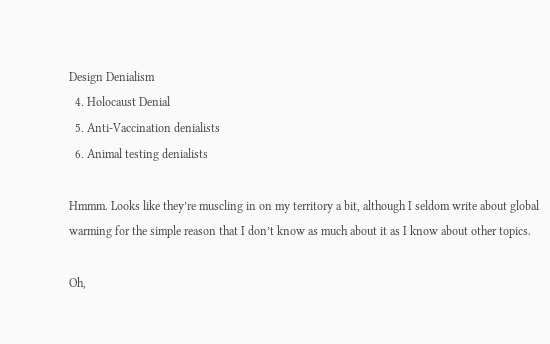Design Denialism
  4. Holocaust Denial
  5. Anti-Vaccination denialists
  6. Animal testing denialists

Hmmm. Looks like they’re muscling in on my territory a bit, although I seldom write about global warming for the simple reason that I don’t know as much about it as I know about other topics.

Oh,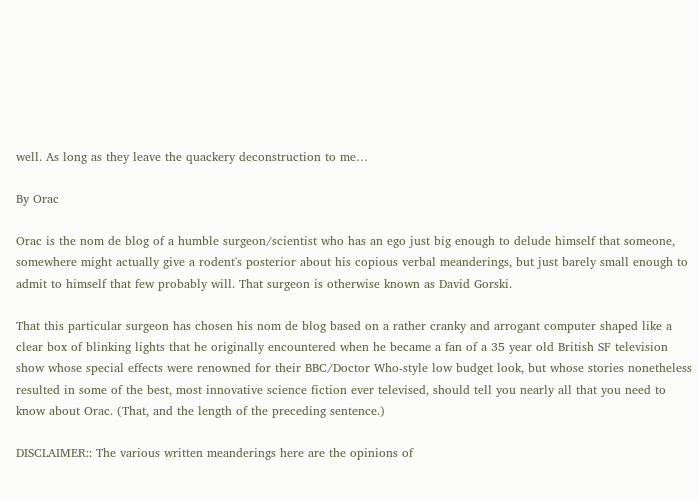well. As long as they leave the quackery deconstruction to me…

By Orac

Orac is the nom de blog of a humble surgeon/scientist who has an ego just big enough to delude himself that someone, somewhere might actually give a rodent's posterior about his copious verbal meanderings, but just barely small enough to admit to himself that few probably will. That surgeon is otherwise known as David Gorski.

That this particular surgeon has chosen his nom de blog based on a rather cranky and arrogant computer shaped like a clear box of blinking lights that he originally encountered when he became a fan of a 35 year old British SF television show whose special effects were renowned for their BBC/Doctor Who-style low budget look, but whose stories nonetheless resulted in some of the best, most innovative science fiction ever televised, should tell you nearly all that you need to know about Orac. (That, and the length of the preceding sentence.)

DISCLAIMER:: The various written meanderings here are the opinions of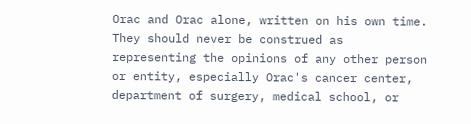Orac and Orac alone, written on his own time. They should never be construed as representing the opinions of any other person or entity, especially Orac's cancer center, department of surgery, medical school, or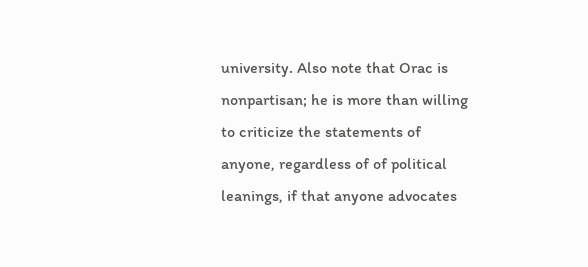university. Also note that Orac is nonpartisan; he is more than willing to criticize the statements of anyone, regardless of of political leanings, if that anyone advocates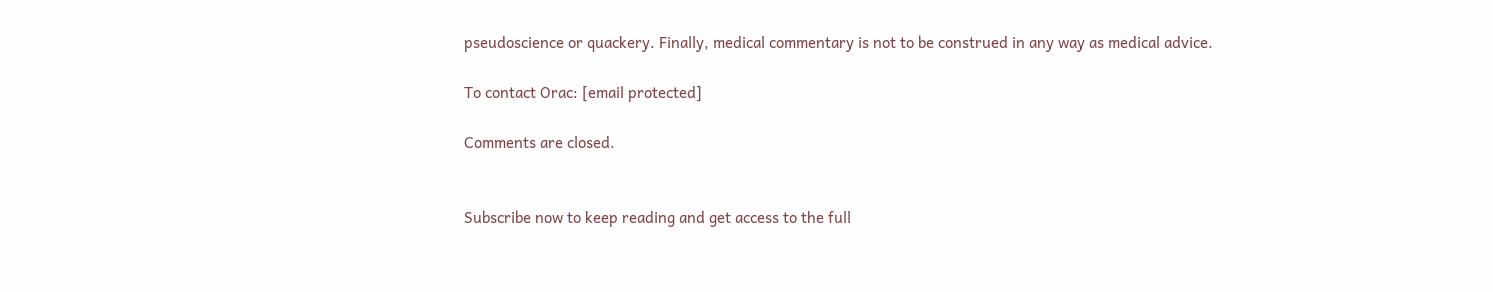pseudoscience or quackery. Finally, medical commentary is not to be construed in any way as medical advice.

To contact Orac: [email protected]

Comments are closed.


Subscribe now to keep reading and get access to the full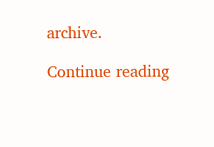archive.

Continue reading